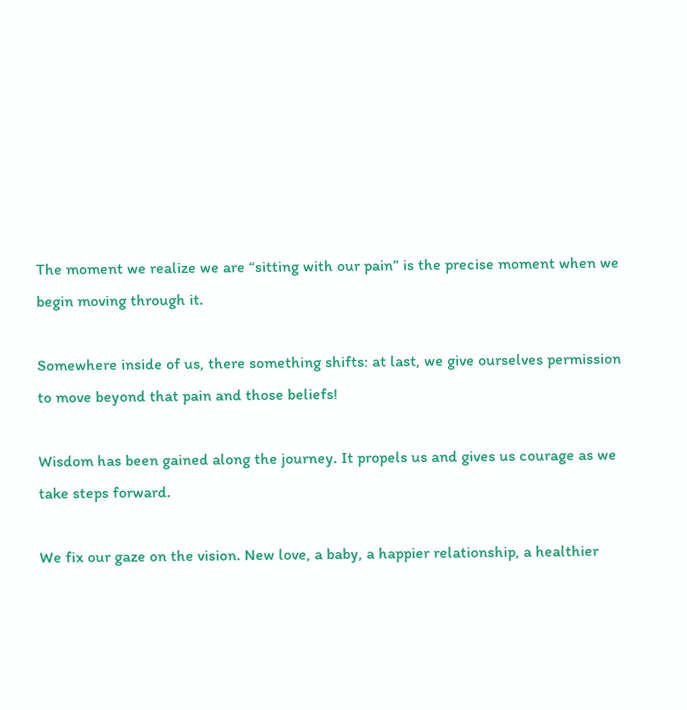The moment we realize we are “sitting with our pain” is the precise moment when we begin moving through it.

Somewhere inside of us, there something shifts: at last, we give ourselves permission to move beyond that pain and those beliefs!

Wisdom has been gained along the journey. It propels us and gives us courage as we take steps forward.

We fix our gaze on the vision. New love, a baby, a happier relationship, a healthier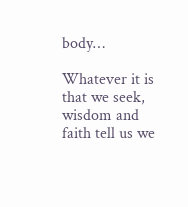body…

Whatever it is that we seek, wisdom and faith tell us we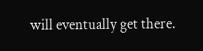will eventually get there.